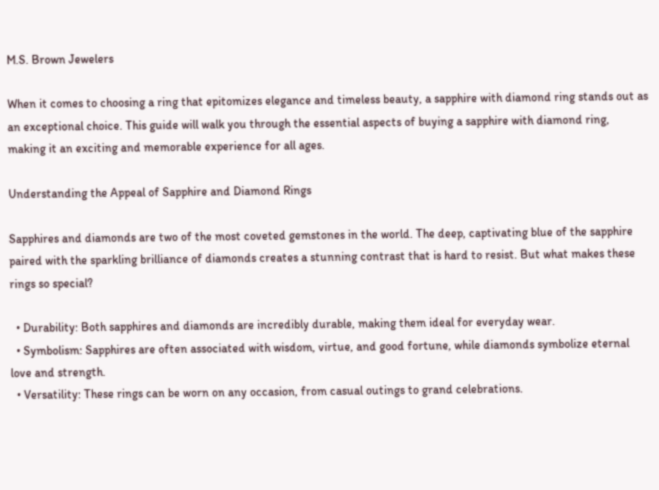M.S. Brown Jewelers

When it comes to choosing a ring that epitomizes elegance and timeless beauty, a sapphire with diamond ring stands out as an exceptional choice. This guide will walk you through the essential aspects of buying a sapphire with diamond ring, making it an exciting and memorable experience for all ages.

Understanding the Appeal of Sapphire and Diamond Rings

Sapphires and diamonds are two of the most coveted gemstones in the world. The deep, captivating blue of the sapphire paired with the sparkling brilliance of diamonds creates a stunning contrast that is hard to resist. But what makes these rings so special?

  • Durability: Both sapphires and diamonds are incredibly durable, making them ideal for everyday wear.
  • Symbolism: Sapphires are often associated with wisdom, virtue, and good fortune, while diamonds symbolize eternal love and strength.
  • Versatility: These rings can be worn on any occasion, from casual outings to grand celebrations.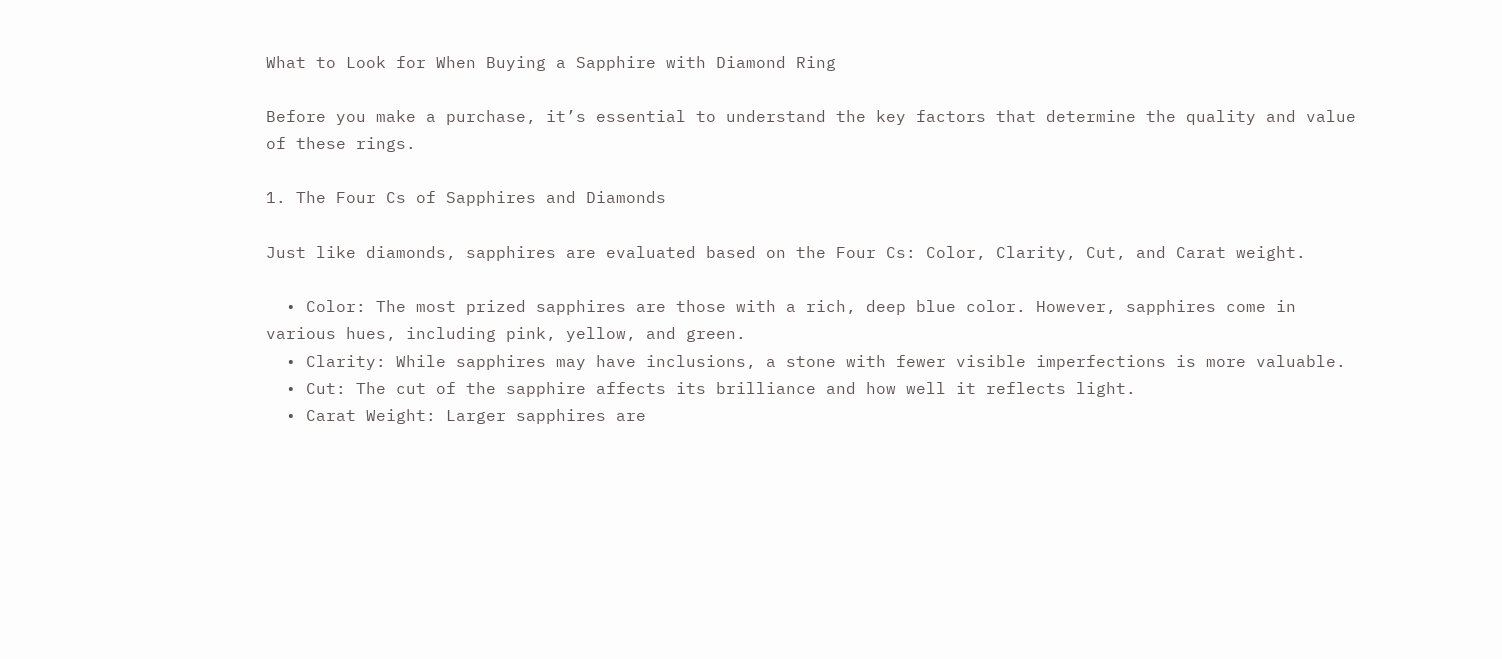What to Look for When Buying a Sapphire with Diamond Ring

Before you make a purchase, it’s essential to understand the key factors that determine the quality and value of these rings.

1. The Four Cs of Sapphires and Diamonds

Just like diamonds, sapphires are evaluated based on the Four Cs: Color, Clarity, Cut, and Carat weight.

  • Color: The most prized sapphires are those with a rich, deep blue color. However, sapphires come in various hues, including pink, yellow, and green.
  • Clarity: While sapphires may have inclusions, a stone with fewer visible imperfections is more valuable.
  • Cut: The cut of the sapphire affects its brilliance and how well it reflects light.
  • Carat Weight: Larger sapphires are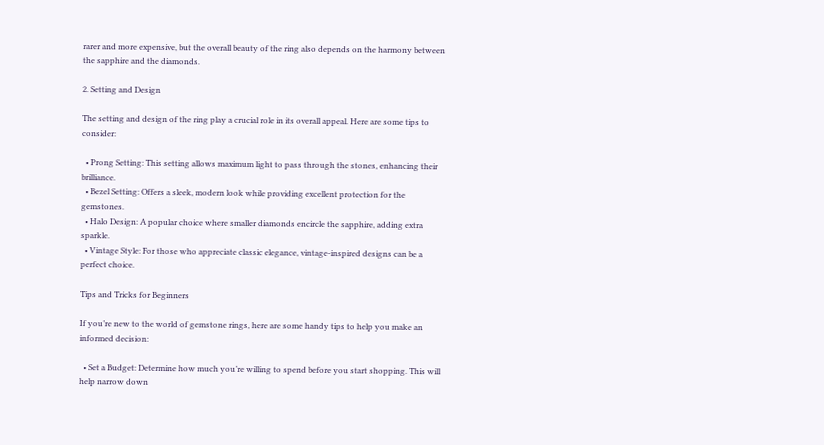rarer and more expensive, but the overall beauty of the ring also depends on the harmony between the sapphire and the diamonds.

2. Setting and Design

The setting and design of the ring play a crucial role in its overall appeal. Here are some tips to consider:

  • Prong Setting: This setting allows maximum light to pass through the stones, enhancing their brilliance.
  • Bezel Setting: Offers a sleek, modern look while providing excellent protection for the gemstones.
  • Halo Design: A popular choice where smaller diamonds encircle the sapphire, adding extra sparkle.
  • Vintage Style: For those who appreciate classic elegance, vintage-inspired designs can be a perfect choice.

Tips and Tricks for Beginners

If you’re new to the world of gemstone rings, here are some handy tips to help you make an informed decision:

  • Set a Budget: Determine how much you’re willing to spend before you start shopping. This will help narrow down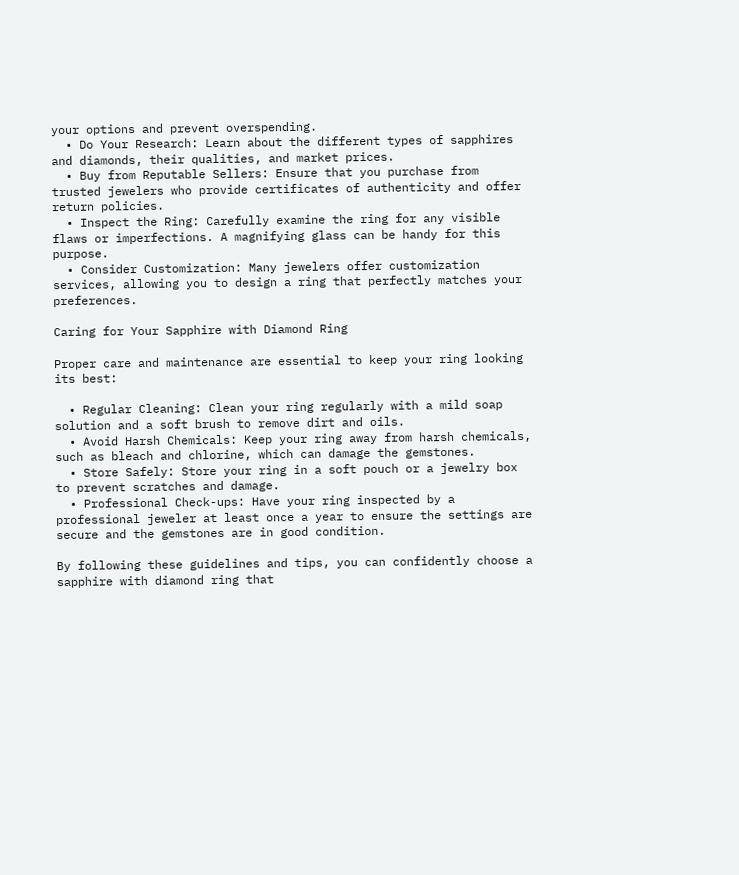your options and prevent overspending.
  • Do Your Research: Learn about the different types of sapphires and diamonds, their qualities, and market prices.
  • Buy from Reputable Sellers: Ensure that you purchase from trusted jewelers who provide certificates of authenticity and offer return policies.
  • Inspect the Ring: Carefully examine the ring for any visible flaws or imperfections. A magnifying glass can be handy for this purpose.
  • Consider Customization: Many jewelers offer customization services, allowing you to design a ring that perfectly matches your preferences.

Caring for Your Sapphire with Diamond Ring

Proper care and maintenance are essential to keep your ring looking its best:

  • Regular Cleaning: Clean your ring regularly with a mild soap solution and a soft brush to remove dirt and oils.
  • Avoid Harsh Chemicals: Keep your ring away from harsh chemicals, such as bleach and chlorine, which can damage the gemstones.
  • Store Safely: Store your ring in a soft pouch or a jewelry box to prevent scratches and damage.
  • Professional Check-ups: Have your ring inspected by a professional jeweler at least once a year to ensure the settings are secure and the gemstones are in good condition.

By following these guidelines and tips, you can confidently choose a sapphire with diamond ring that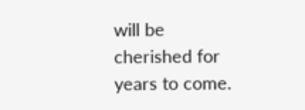will be cherished for years to come.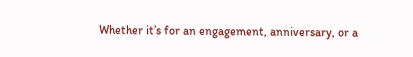Whether it’s for an engagement, anniversary, or a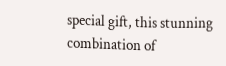special gift, this stunning combination of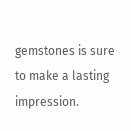gemstones is sure to make a lasting impression.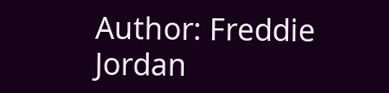Author: Freddie Jordan